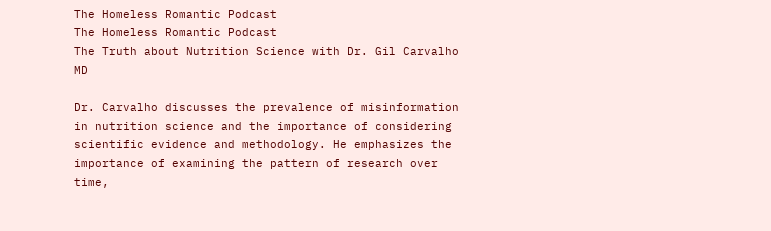The Homeless Romantic Podcast
The Homeless Romantic Podcast
The Truth about Nutrition Science with Dr. Gil Carvalho MD

Dr. Carvalho discusses the prevalence of misinformation in nutrition science and the importance of considering scientific evidence and methodology. He emphasizes the importance of examining the pattern of research over time,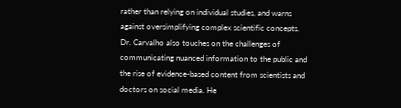rather than relying on individual studies, and warns against oversimplifying complex scientific concepts. Dr. Carvalho also touches on the challenges of communicating nuanced information to the public and the rise of evidence-based content from scientists and doctors on social media. He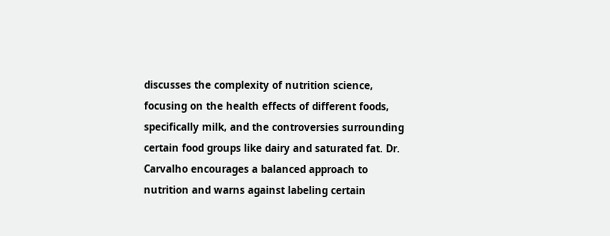discusses the complexity of nutrition science, focusing on the health effects of different foods, specifically milk, and the controversies surrounding certain food groups like dairy and saturated fat. Dr. Carvalho encourages a balanced approach to nutrition and warns against labeling certain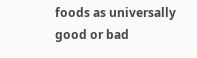foods as universally good or bad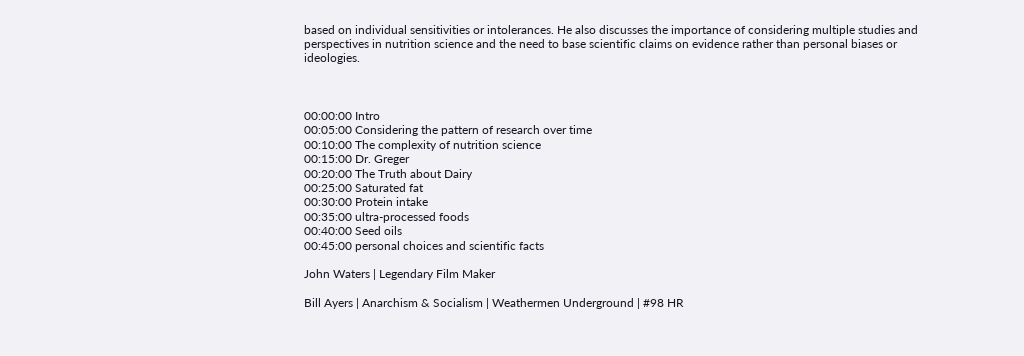based on individual sensitivities or intolerances. He also discusses the importance of considering multiple studies and perspectives in nutrition science and the need to base scientific claims on evidence rather than personal biases or ideologies.



00:00:00 Intro
00:05:00 Considering the pattern of research over time
00:10:00 The complexity of nutrition science
00:15:00 Dr. Greger
00:20:00 The Truth about Dairy
00:25:00 Saturated fat
00:30:00 Protein intake
00:35:00 ultra-processed foods
00:40:00 Seed oils
00:45:00 personal choices and scientific facts

John Waters | Legendary Film Maker

Bill Ayers | Anarchism & Socialism | Weathermen Underground | #98 HR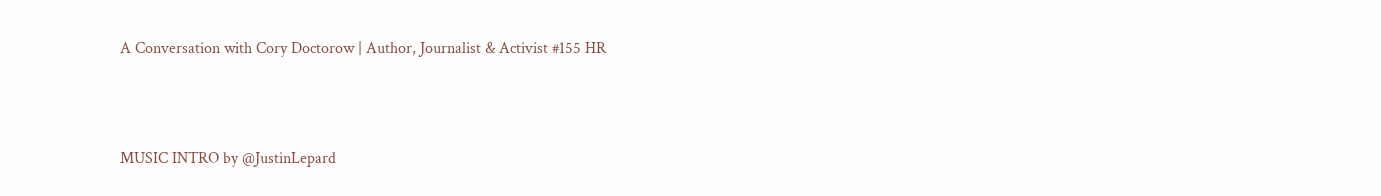A Conversation with Cory Doctorow | Author, Journalist & Activist #155 HR



MUSIC INTRO by @JustinLepard